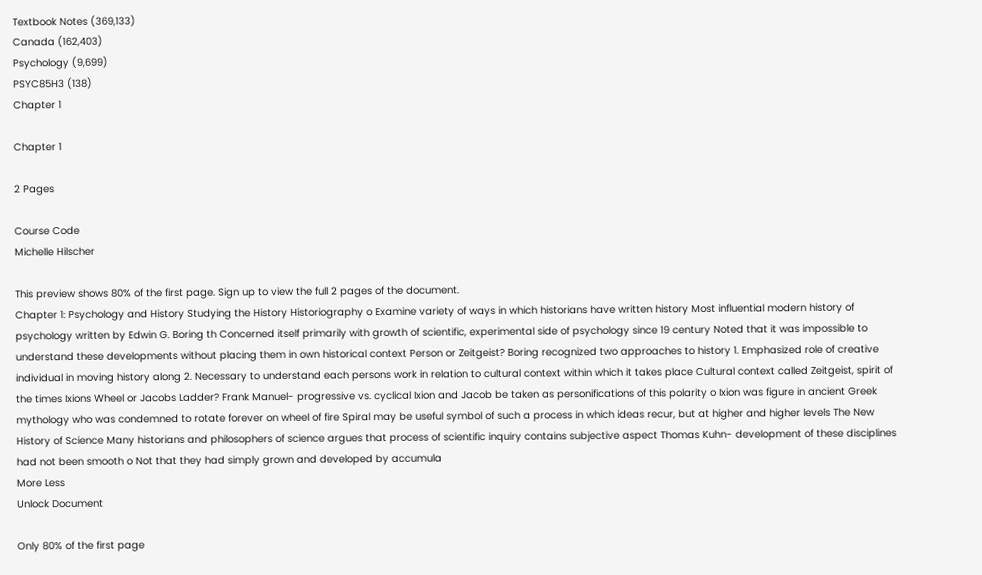Textbook Notes (369,133)
Canada (162,403)
Psychology (9,699)
PSYC85H3 (138)
Chapter 1

Chapter 1

2 Pages

Course Code
Michelle Hilscher

This preview shows 80% of the first page. Sign up to view the full 2 pages of the document.
Chapter 1: Psychology and History Studying the History Historiography o Examine variety of ways in which historians have written history Most influential modern history of psychology written by Edwin G. Boring th Concerned itself primarily with growth of scientific, experimental side of psychology since 19 century Noted that it was impossible to understand these developments without placing them in own historical context Person or Zeitgeist? Boring recognized two approaches to history 1. Emphasized role of creative individual in moving history along 2. Necessary to understand each persons work in relation to cultural context within which it takes place Cultural context called Zeitgeist, spirit of the times Ixions Wheel or Jacobs Ladder? Frank Manuel- progressive vs. cyclical Ixion and Jacob be taken as personifications of this polarity o Ixion was figure in ancient Greek mythology who was condemned to rotate forever on wheel of fire Spiral may be useful symbol of such a process in which ideas recur, but at higher and higher levels The New History of Science Many historians and philosophers of science argues that process of scientific inquiry contains subjective aspect Thomas Kuhn- development of these disciplines had not been smooth o Not that they had simply grown and developed by accumula
More Less
Unlock Document

Only 80% of the first page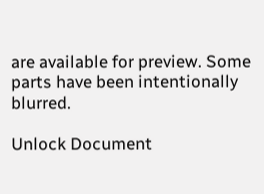are available for preview. Some parts have been intentionally blurred.

Unlock Document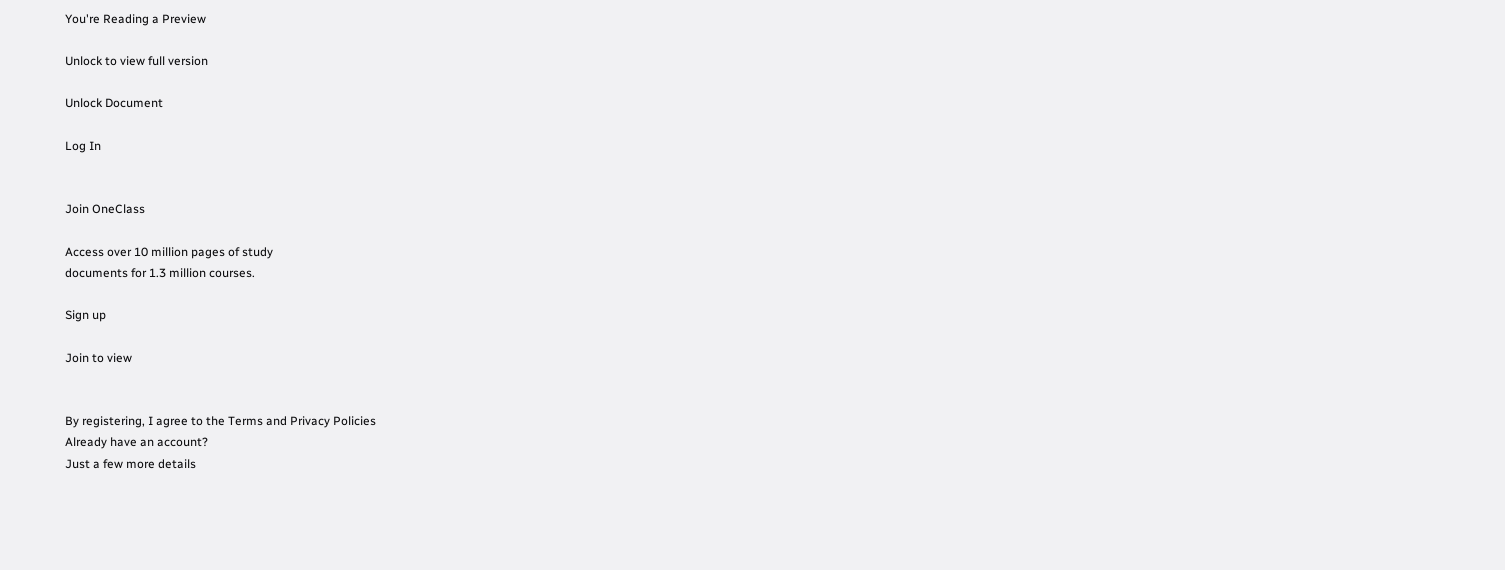You're Reading a Preview

Unlock to view full version

Unlock Document

Log In


Join OneClass

Access over 10 million pages of study
documents for 1.3 million courses.

Sign up

Join to view


By registering, I agree to the Terms and Privacy Policies
Already have an account?
Just a few more details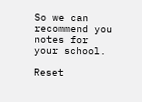So we can recommend you notes for your school.

Reset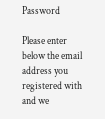Password

Please enter below the email address you registered with and we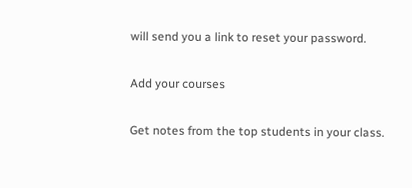will send you a link to reset your password.

Add your courses

Get notes from the top students in your class.